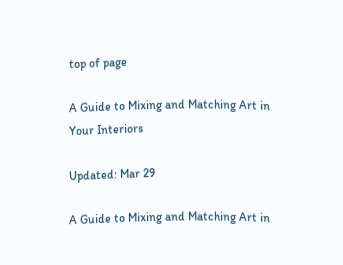top of page

A Guide to Mixing and Matching Art in Your Interiors

Updated: Mar 29

A Guide to Mixing and Matching Art in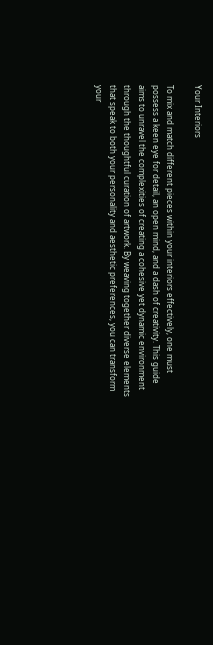Your Interiors

To mix and match different pieces within your interiors effectively, one must possess a keen eye for detail, an open mind, and a dash of creativity. This guide aims to unravel the complexities of creating a cohesive yet dynamic environment through the thoughtful curation of artwork. By weaving together diverse elements that speak to both your personality and aesthetic preferences, you can transform your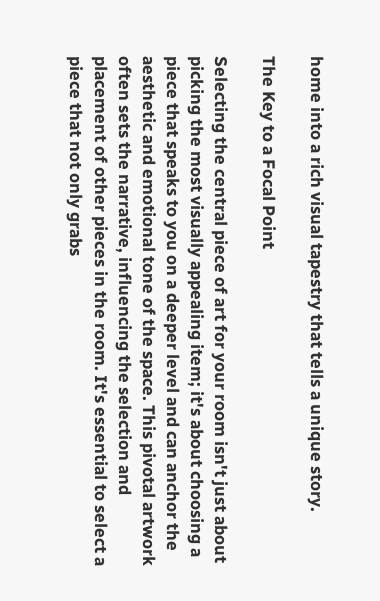home into a rich visual tapestry that tells a unique story.

The Key to a Focal Point

Selecting the central piece of art for your room isn't just about picking the most visually appealing item; it's about choosing a piece that speaks to you on a deeper level and can anchor the aesthetic and emotional tone of the space. This pivotal artwork often sets the narrative, influencing the selection and placement of other pieces in the room. It's essential to select a piece that not only grabs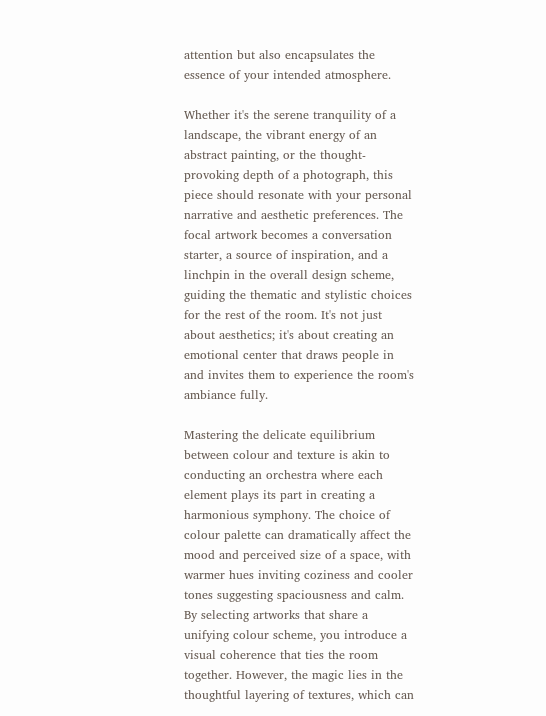attention but also encapsulates the essence of your intended atmosphere.

Whether it's the serene tranquility of a landscape, the vibrant energy of an abstract painting, or the thought-provoking depth of a photograph, this piece should resonate with your personal narrative and aesthetic preferences. The focal artwork becomes a conversation starter, a source of inspiration, and a linchpin in the overall design scheme, guiding the thematic and stylistic choices for the rest of the room. It's not just about aesthetics; it's about creating an emotional center that draws people in and invites them to experience the room's ambiance fully.

Mastering the delicate equilibrium between colour and texture is akin to conducting an orchestra where each element plays its part in creating a harmonious symphony. The choice of colour palette can dramatically affect the mood and perceived size of a space, with warmer hues inviting coziness and cooler tones suggesting spaciousness and calm. By selecting artworks that share a unifying colour scheme, you introduce a visual coherence that ties the room together. However, the magic lies in the thoughtful layering of textures, which can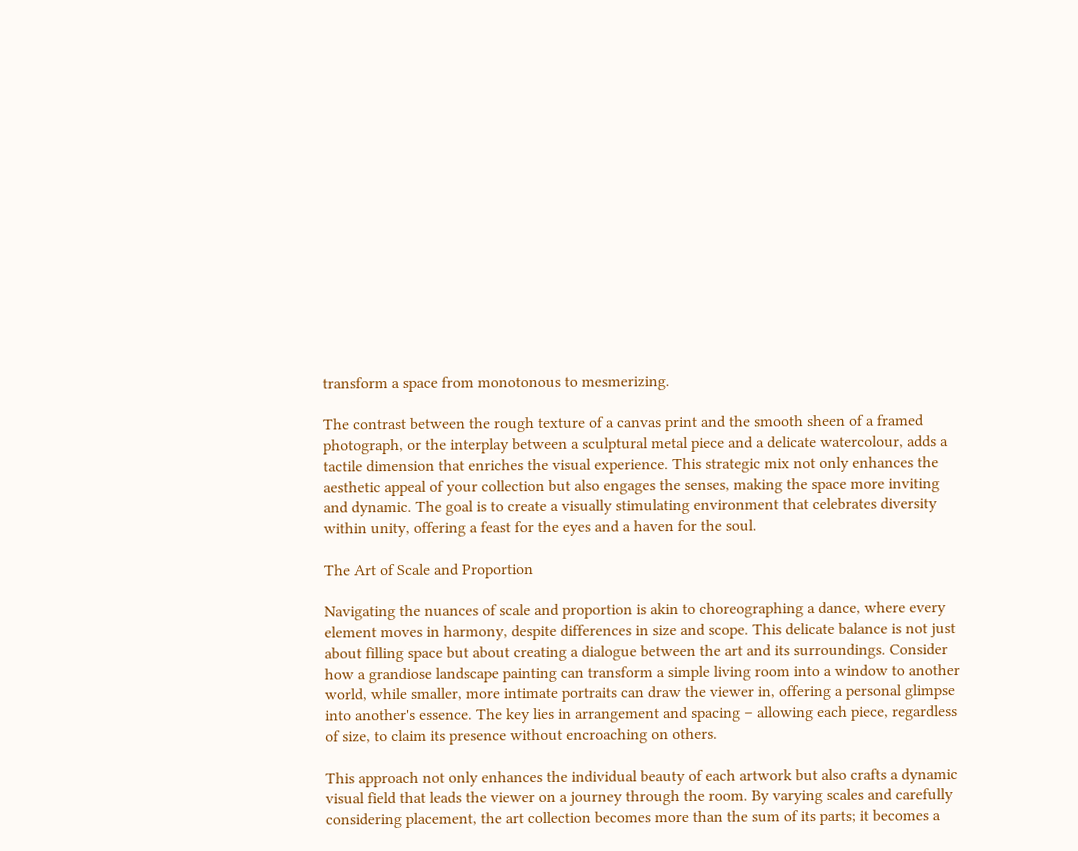transform a space from monotonous to mesmerizing.

The contrast between the rough texture of a canvas print and the smooth sheen of a framed photograph, or the interplay between a sculptural metal piece and a delicate watercolour, adds a tactile dimension that enriches the visual experience. This strategic mix not only enhances the aesthetic appeal of your collection but also engages the senses, making the space more inviting and dynamic. The goal is to create a visually stimulating environment that celebrates diversity within unity, offering a feast for the eyes and a haven for the soul.

The Art of Scale and Proportion

Navigating the nuances of scale and proportion is akin to choreographing a dance, where every element moves in harmony, despite differences in size and scope. This delicate balance is not just about filling space but about creating a dialogue between the art and its surroundings. Consider how a grandiose landscape painting can transform a simple living room into a window to another world, while smaller, more intimate portraits can draw the viewer in, offering a personal glimpse into another's essence. The key lies in arrangement and spacing – allowing each piece, regardless of size, to claim its presence without encroaching on others.

This approach not only enhances the individual beauty of each artwork but also crafts a dynamic visual field that leads the viewer on a journey through the room. By varying scales and carefully considering placement, the art collection becomes more than the sum of its parts; it becomes a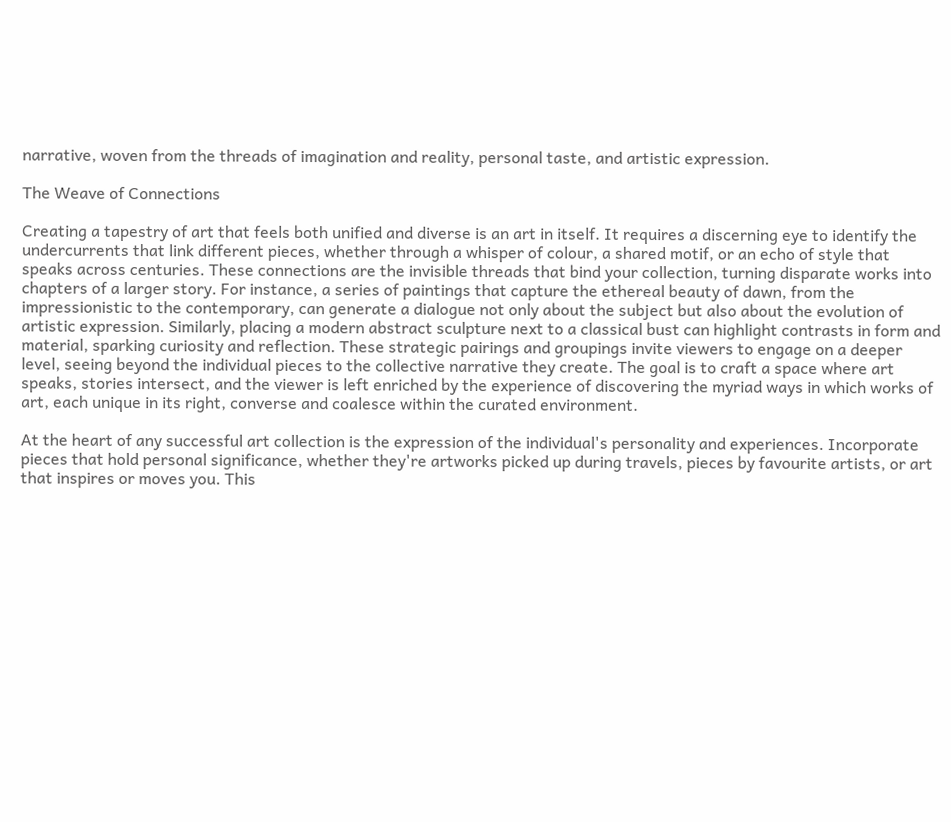narrative, woven from the threads of imagination and reality, personal taste, and artistic expression.

The Weave of Connections

Creating a tapestry of art that feels both unified and diverse is an art in itself. It requires a discerning eye to identify the undercurrents that link different pieces, whether through a whisper of colour, a shared motif, or an echo of style that speaks across centuries. These connections are the invisible threads that bind your collection, turning disparate works into chapters of a larger story. For instance, a series of paintings that capture the ethereal beauty of dawn, from the impressionistic to the contemporary, can generate a dialogue not only about the subject but also about the evolution of artistic expression. Similarly, placing a modern abstract sculpture next to a classical bust can highlight contrasts in form and material, sparking curiosity and reflection. These strategic pairings and groupings invite viewers to engage on a deeper level, seeing beyond the individual pieces to the collective narrative they create. The goal is to craft a space where art speaks, stories intersect, and the viewer is left enriched by the experience of discovering the myriad ways in which works of art, each unique in its right, converse and coalesce within the curated environment.

At the heart of any successful art collection is the expression of the individual's personality and experiences. Incorporate pieces that hold personal significance, whether they're artworks picked up during travels, pieces by favourite artists, or art that inspires or moves you. This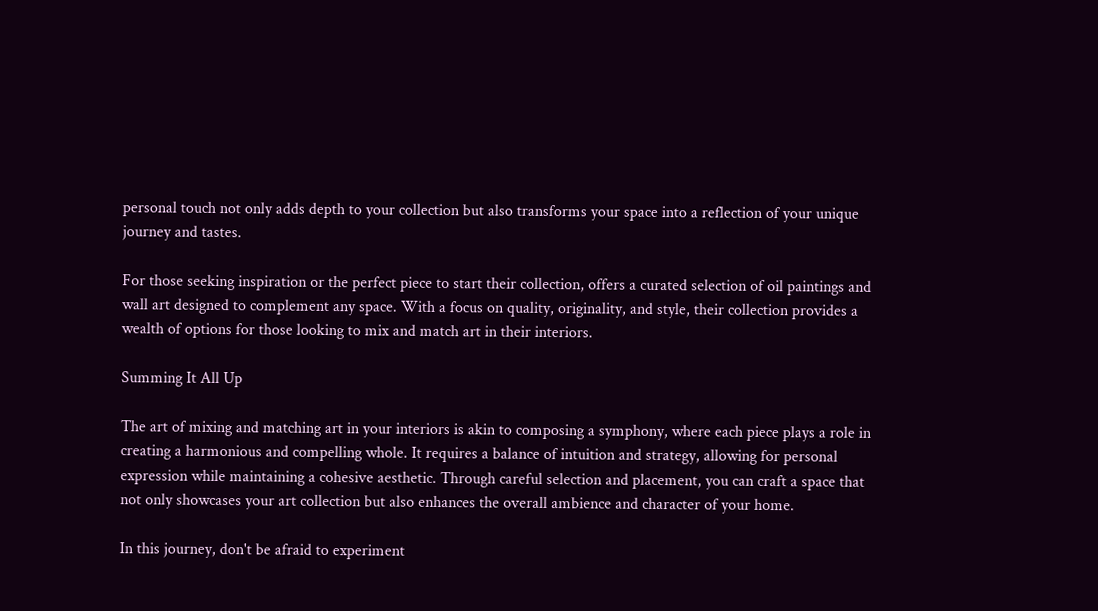personal touch not only adds depth to your collection but also transforms your space into a reflection of your unique journey and tastes.

For those seeking inspiration or the perfect piece to start their collection, offers a curated selection of oil paintings and wall art designed to complement any space. With a focus on quality, originality, and style, their collection provides a wealth of options for those looking to mix and match art in their interiors.

Summing It All Up

The art of mixing and matching art in your interiors is akin to composing a symphony, where each piece plays a role in creating a harmonious and compelling whole. It requires a balance of intuition and strategy, allowing for personal expression while maintaining a cohesive aesthetic. Through careful selection and placement, you can craft a space that not only showcases your art collection but also enhances the overall ambience and character of your home.

In this journey, don't be afraid to experiment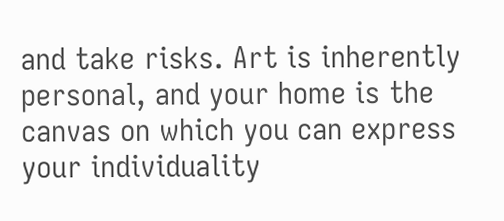and take risks. Art is inherently personal, and your home is the canvas on which you can express your individuality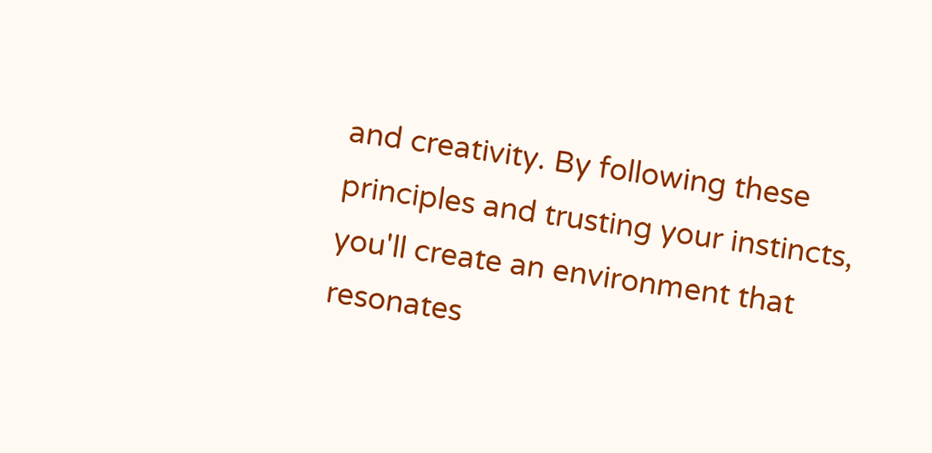and creativity. By following these principles and trusting your instincts, you'll create an environment that resonates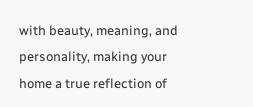with beauty, meaning, and personality, making your home a true reflection of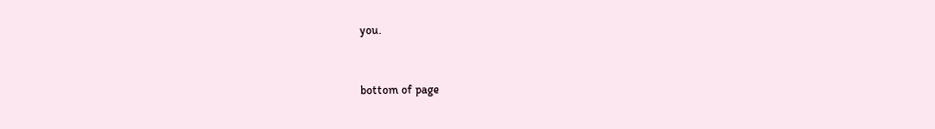you.


bottom of page